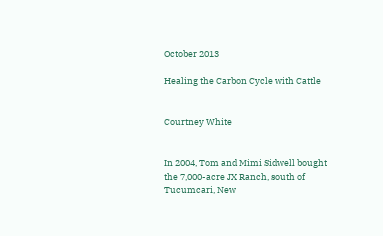October 2013

Healing the Carbon Cycle with Cattle


Courtney White


In 2004, Tom and Mimi Sidwell bought the 7,000-acre JX Ranch, south of Tucumcari, New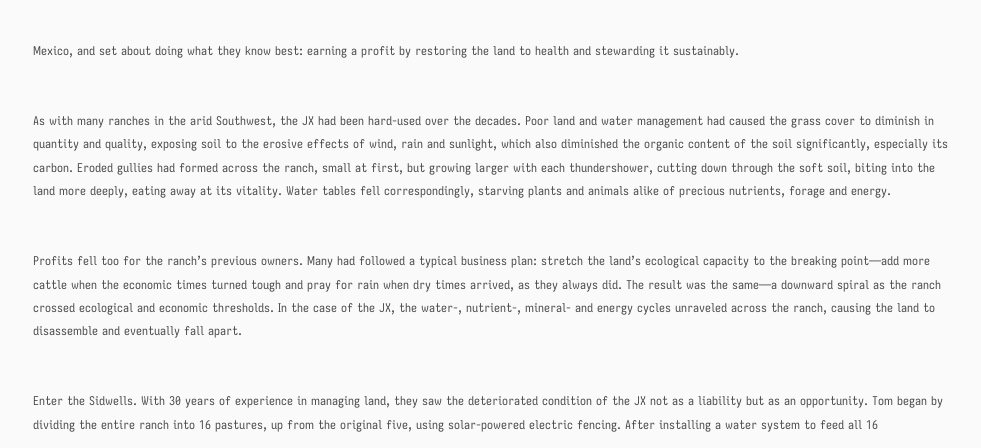Mexico, and set about doing what they know best: earning a profit by restoring the land to health and stewarding it sustainably.


As with many ranches in the arid Southwest, the JX had been hard-used over the decades. Poor land and water management had caused the grass cover to diminish in quantity and quality, exposing soil to the erosive effects of wind, rain and sunlight, which also diminished the organic content of the soil significantly, especially its carbon. Eroded gullies had formed across the ranch, small at first, but growing larger with each thundershower, cutting down through the soft soil, biting into the land more deeply, eating away at its vitality. Water tables fell correspondingly, starving plants and animals alike of precious nutrients, forage and energy.


Profits fell too for the ranch’s previous owners. Many had followed a typical business plan: stretch the land’s ecological capacity to the breaking point—add more cattle when the economic times turned tough and pray for rain when dry times arrived, as they always did. The result was the same—a downward spiral as the ranch crossed ecological and economic thresholds. In the case of the JX, the water-, nutrient-, mineral- and energy cycles unraveled across the ranch, causing the land to disassemble and eventually fall apart.


Enter the Sidwells. With 30 years of experience in managing land, they saw the deteriorated condition of the JX not as a liability but as an opportunity. Tom began by dividing the entire ranch into 16 pastures, up from the original five, using solar-powered electric fencing. After installing a water system to feed all 16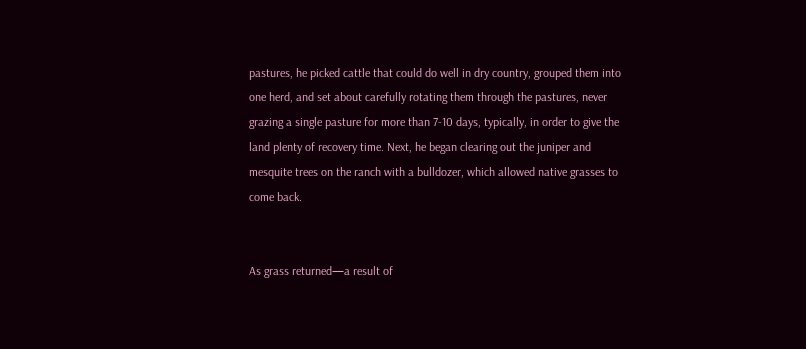pastures, he picked cattle that could do well in dry country, grouped them into one herd, and set about carefully rotating them through the pastures, never grazing a single pasture for more than 7-10 days, typically, in order to give the land plenty of recovery time. Next, he began clearing out the juniper and mesquite trees on the ranch with a bulldozer, which allowed native grasses to come back.


As grass returned—a result of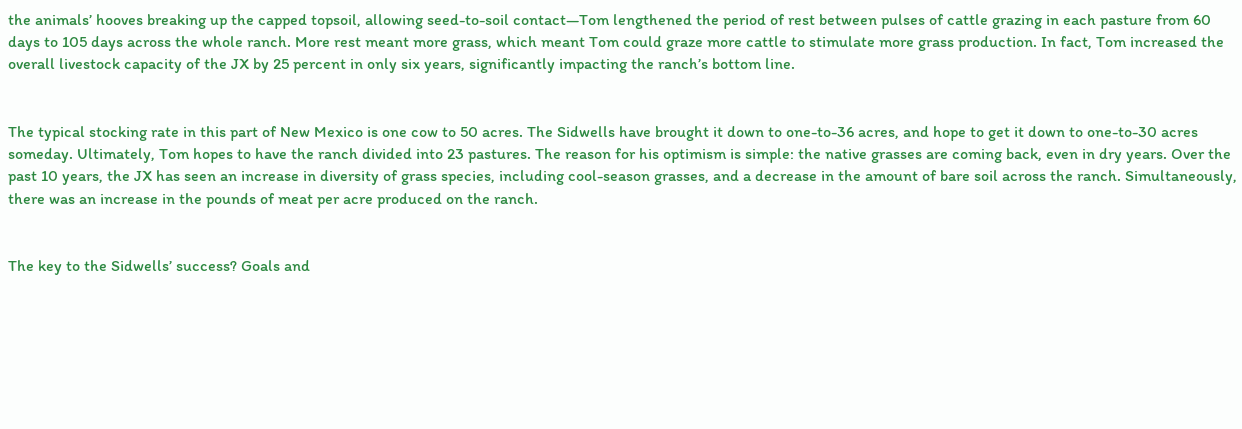the animals’ hooves breaking up the capped topsoil, allowing seed-to-soil contact—Tom lengthened the period of rest between pulses of cattle grazing in each pasture from 60 days to 105 days across the whole ranch. More rest meant more grass, which meant Tom could graze more cattle to stimulate more grass production. In fact, Tom increased the overall livestock capacity of the JX by 25 percent in only six years, significantly impacting the ranch’s bottom line.


The typical stocking rate in this part of New Mexico is one cow to 50 acres. The Sidwells have brought it down to one-to-36 acres, and hope to get it down to one-to-30 acres someday. Ultimately, Tom hopes to have the ranch divided into 23 pastures. The reason for his optimism is simple: the native grasses are coming back, even in dry years. Over the past 10 years, the JX has seen an increase in diversity of grass species, including cool-season grasses, and a decrease in the amount of bare soil across the ranch. Simultaneously, there was an increase in the pounds of meat per acre produced on the ranch.


The key to the Sidwells’ success? Goals and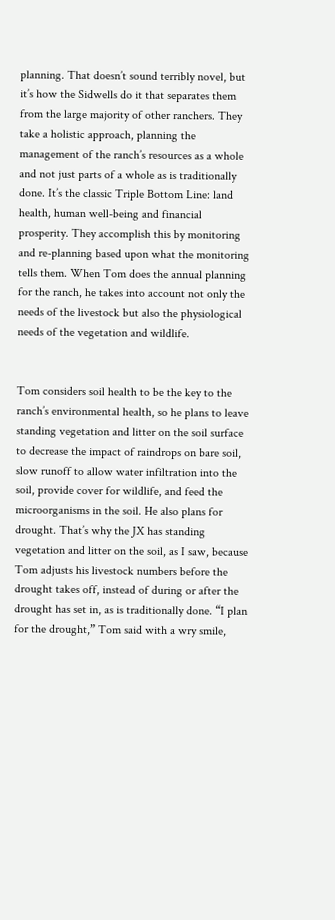planning. That doesn’t sound terribly novel, but it’s how the Sidwells do it that separates them from the large majority of other ranchers. They take a holistic approach, planning the management of the ranch’s resources as a whole and not just parts of a whole as is traditionally done. It’s the classic Triple Bottom Line: land health, human well-being and financial prosperity. They accomplish this by monitoring and re-planning based upon what the monitoring tells them. When Tom does the annual planning for the ranch, he takes into account not only the needs of the livestock but also the physiological needs of the vegetation and wildlife.


Tom considers soil health to be the key to the ranch’s environmental health, so he plans to leave standing vegetation and litter on the soil surface to decrease the impact of raindrops on bare soil, slow runoff to allow water infiltration into the soil, provide cover for wildlife, and feed the microorganisms in the soil. He also plans for drought. That’s why the JX has standing vegetation and litter on the soil, as I saw, because Tom adjusts his livestock numbers before the drought takes off, instead of during or after the drought has set in, as is traditionally done. “I plan for the drought,” Tom said with a wry smile,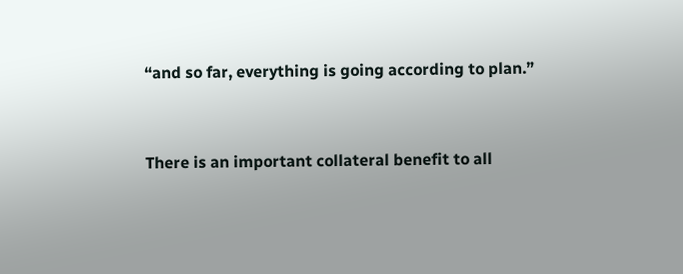“and so far, everything is going according to plan.”


There is an important collateral benefit to all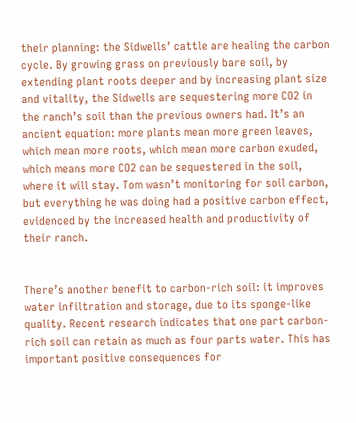their planning: the Sidwells’ cattle are healing the carbon cycle. By growing grass on previously bare soil, by extending plant roots deeper and by increasing plant size and vitality, the Sidwells are sequestering more CO2 in the ranch’s soil than the previous owners had. It’s an ancient equation: more plants mean more green leaves, which mean more roots, which mean more carbon exuded, which means more CO2 can be sequestered in the soil, where it will stay. Tom wasn’t monitoring for soil carbon, but everything he was doing had a positive carbon effect, evidenced by the increased health and productivity of their ranch.


There’s another benefit to carbon-rich soil: it improves water infiltration and storage, due to its sponge-like quality. Recent research indicates that one part carbon-rich soil can retain as much as four parts water. This has important positive consequences for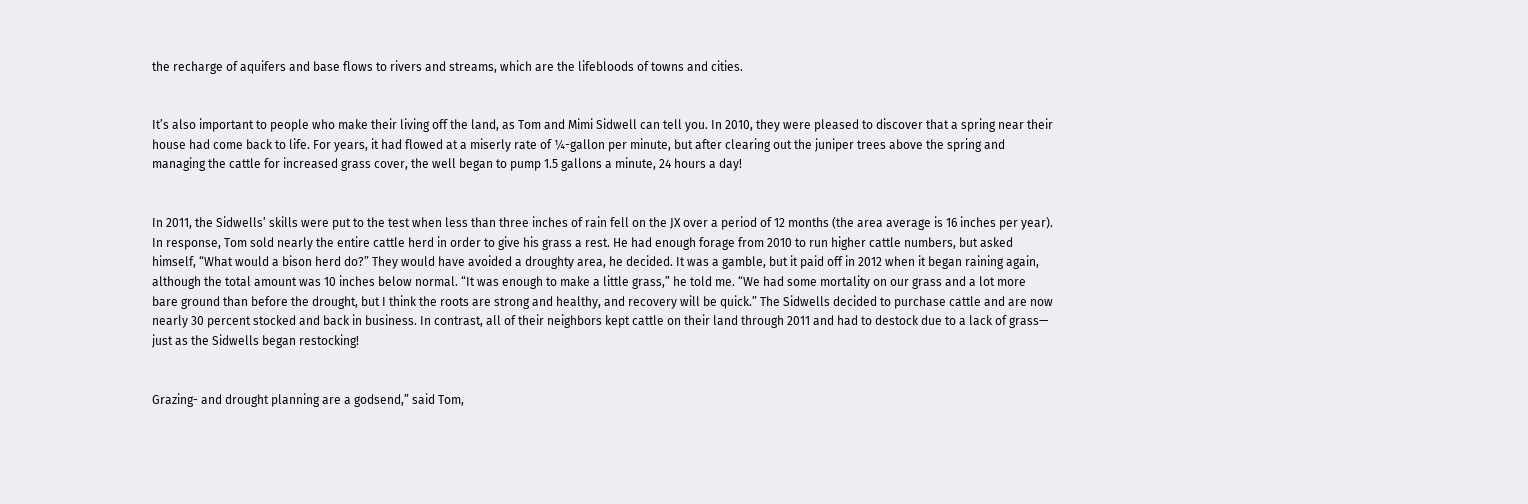the recharge of aquifers and base flows to rivers and streams, which are the lifebloods of towns and cities.


It’s also important to people who make their living off the land, as Tom and Mimi Sidwell can tell you. In 2010, they were pleased to discover that a spring near their house had come back to life. For years, it had flowed at a miserly rate of ¼-gallon per minute, but after clearing out the juniper trees above the spring and managing the cattle for increased grass cover, the well began to pump 1.5 gallons a minute, 24 hours a day!


In 2011, the Sidwells’ skills were put to the test when less than three inches of rain fell on the JX over a period of 12 months (the area average is 16 inches per year). In response, Tom sold nearly the entire cattle herd in order to give his grass a rest. He had enough forage from 2010 to run higher cattle numbers, but asked himself, “What would a bison herd do?” They would have avoided a droughty area, he decided. It was a gamble, but it paid off in 2012 when it began raining again, although the total amount was 10 inches below normal. “It was enough to make a little grass,” he told me. “We had some mortality on our grass and a lot more bare ground than before the drought, but I think the roots are strong and healthy, and recovery will be quick.” The Sidwells decided to purchase cattle and are now nearly 30 percent stocked and back in business. In contrast, all of their neighbors kept cattle on their land through 2011 and had to destock due to a lack of grass— just as the Sidwells began restocking!


Grazing- and drought planning are a godsend,” said Tom,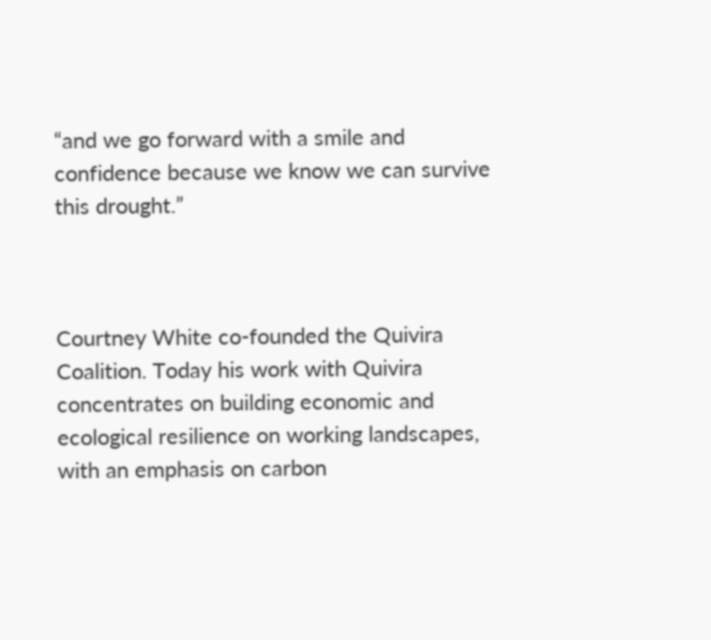“and we go forward with a smile and confidence because we know we can survive this drought.”



Courtney White co-founded the Quivira Coalition. Today his work with Quivira concentrates on building economic and ecological resilience on working landscapes, with an emphasis on carbon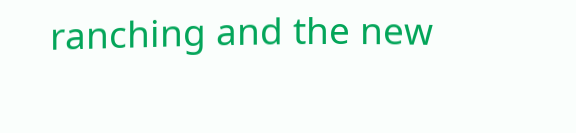ranching and the new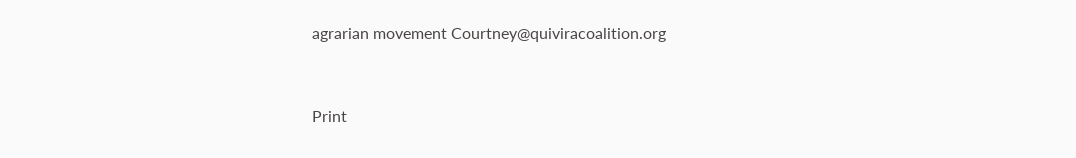agrarian movement Courtney@quiviracoalition.org



Print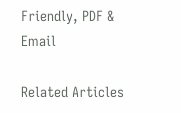Friendly, PDF & Email

Related Articles